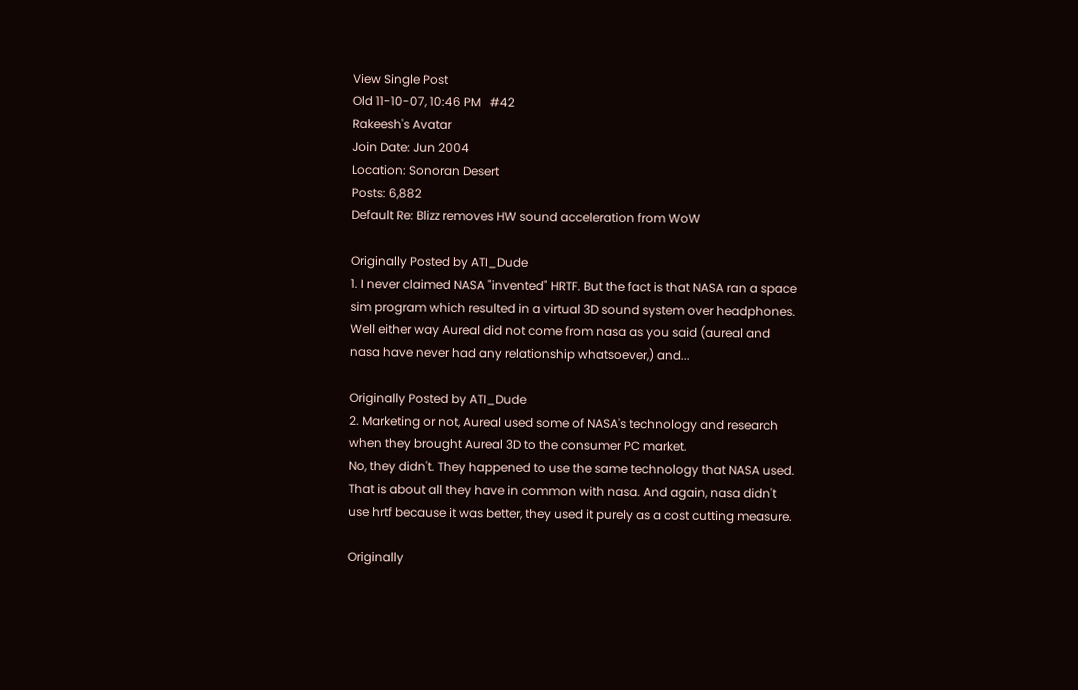View Single Post
Old 11-10-07, 10:46 PM   #42
Rakeesh's Avatar
Join Date: Jun 2004
Location: Sonoran Desert
Posts: 6,882
Default Re: Blizz removes HW sound acceleration from WoW

Originally Posted by ATI_Dude
1. I never claimed NASA "invented" HRTF. But the fact is that NASA ran a space sim program which resulted in a virtual 3D sound system over headphones.
Well either way Aureal did not come from nasa as you said (aureal and nasa have never had any relationship whatsoever,) and...

Originally Posted by ATI_Dude
2. Marketing or not, Aureal used some of NASA's technology and research when they brought Aureal 3D to the consumer PC market.
No, they didn't. They happened to use the same technology that NASA used. That is about all they have in common with nasa. And again, nasa didn't use hrtf because it was better, they used it purely as a cost cutting measure.

Originally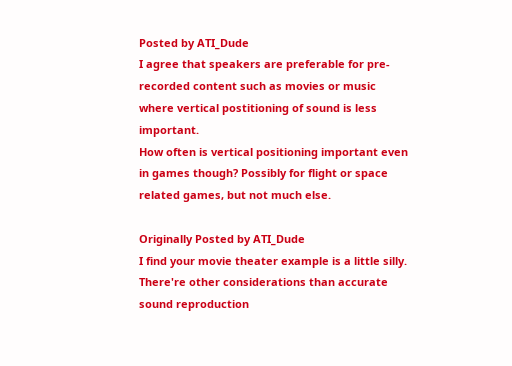Posted by ATI_Dude
I agree that speakers are preferable for pre-recorded content such as movies or music where vertical postitioning of sound is less important.
How often is vertical positioning important even in games though? Possibly for flight or space related games, but not much else.

Originally Posted by ATI_Dude
I find your movie theater example is a little silly. There're other considerations than accurate sound reproduction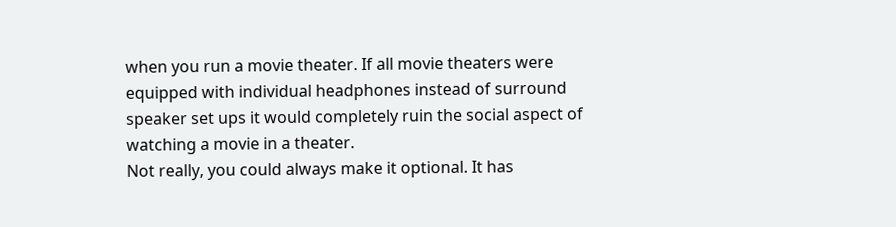when you run a movie theater. If all movie theaters were equipped with individual headphones instead of surround speaker set ups it would completely ruin the social aspect of watching a movie in a theater.
Not really, you could always make it optional. It has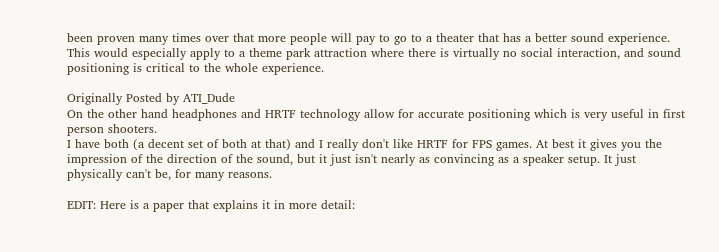been proven many times over that more people will pay to go to a theater that has a better sound experience. This would especially apply to a theme park attraction where there is virtually no social interaction, and sound positioning is critical to the whole experience.

Originally Posted by ATI_Dude
On the other hand headphones and HRTF technology allow for accurate positioning which is very useful in first person shooters.
I have both (a decent set of both at that) and I really don't like HRTF for FPS games. At best it gives you the impression of the direction of the sound, but it just isn't nearly as convincing as a speaker setup. It just physically can't be, for many reasons.

EDIT: Here is a paper that explains it in more detail: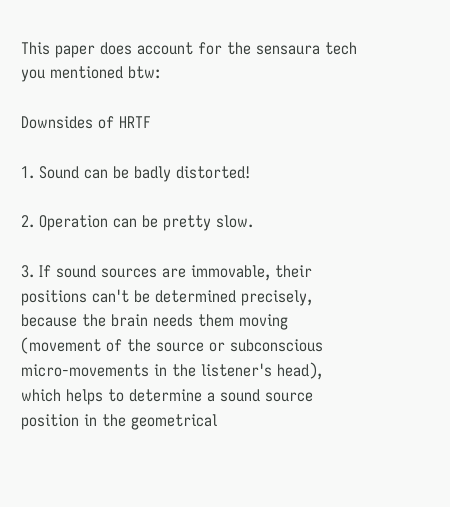This paper does account for the sensaura tech you mentioned btw:

Downsides of HRTF

1. Sound can be badly distorted!

2. Operation can be pretty slow.

3. If sound sources are immovable, their positions can't be determined precisely, because the brain needs them moving (movement of the source or subconscious micro-movements in the listener's head), which helps to determine a sound source position in the geometrical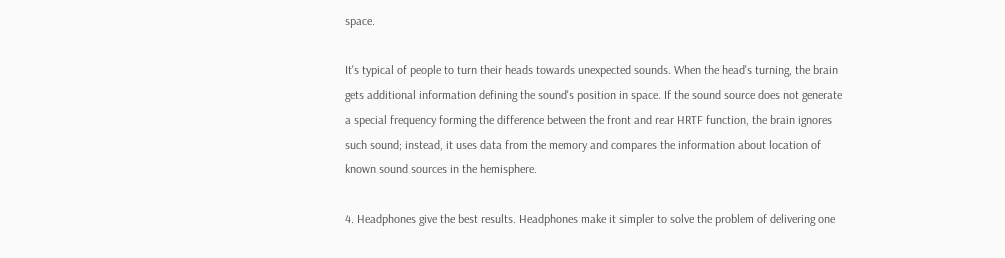space.

It's typical of people to turn their heads towards unexpected sounds. When the head's turning, the brain gets additional information defining the sound's position in space. If the sound source does not generate a special frequency forming the difference between the front and rear HRTF function, the brain ignores such sound; instead, it uses data from the memory and compares the information about location of known sound sources in the hemisphere.

4. Headphones give the best results. Headphones make it simpler to solve the problem of delivering one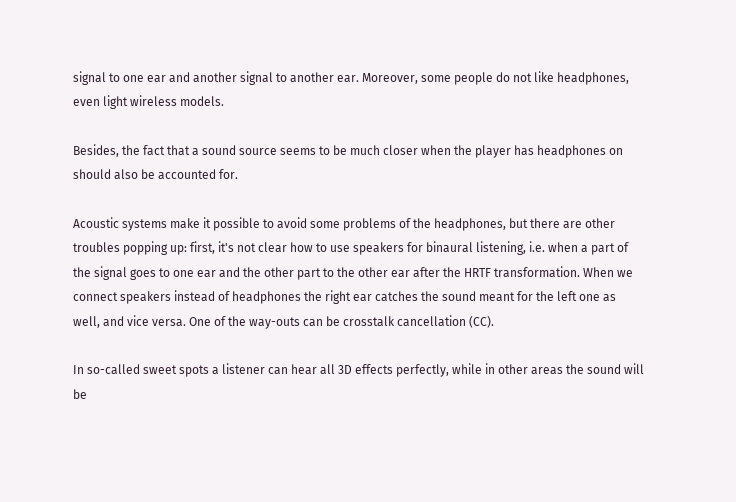signal to one ear and another signal to another ear. Moreover, some people do not like headphones, even light wireless models.

Besides, the fact that a sound source seems to be much closer when the player has headphones on should also be accounted for.

Acoustic systems make it possible to avoid some problems of the headphones, but there are other troubles popping up: first, it's not clear how to use speakers for binaural listening, i.e. when a part of the signal goes to one ear and the other part to the other ear after the HRTF transformation. When we connect speakers instead of headphones the right ear catches the sound meant for the left one as well, and vice versa. One of the way-outs can be crosstalk cancellation (CC).

In so-called sweet spots a listener can hear all 3D effects perfectly, while in other areas the sound will be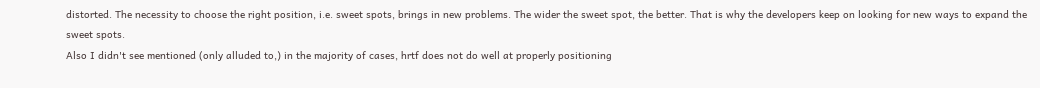distorted. The necessity to choose the right position, i.e. sweet spots, brings in new problems. The wider the sweet spot, the better. That is why the developers keep on looking for new ways to expand the sweet spots.
Also I didn't see mentioned (only alluded to,) in the majority of cases, hrtf does not do well at properly positioning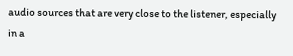audio sources that are very close to the listener, especially in a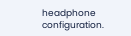headphone configuration.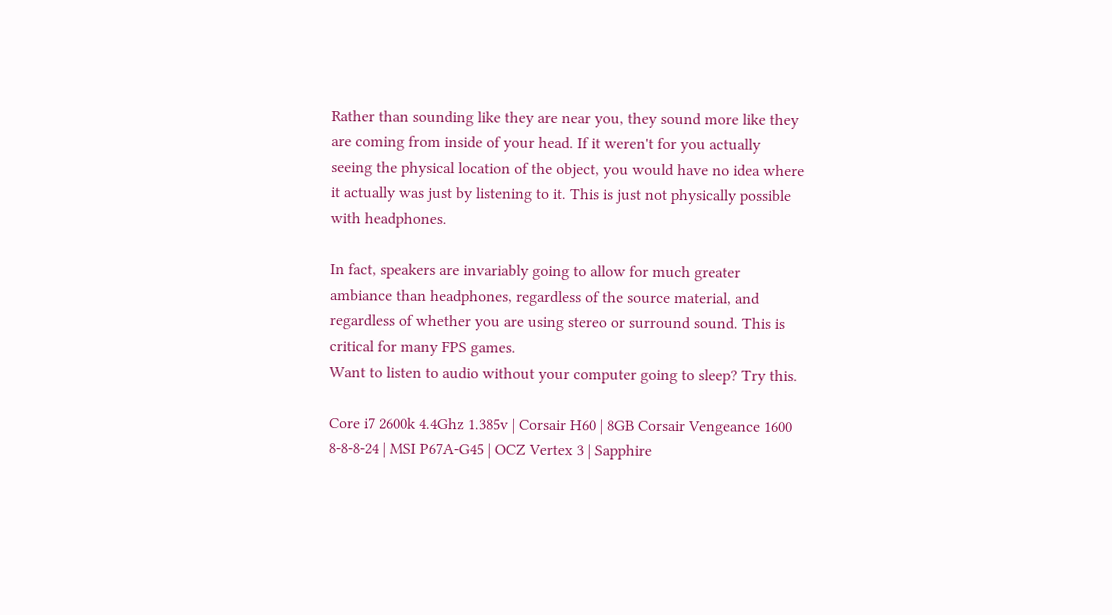Rather than sounding like they are near you, they sound more like they are coming from inside of your head. If it weren't for you actually seeing the physical location of the object, you would have no idea where it actually was just by listening to it. This is just not physically possible with headphones.

In fact, speakers are invariably going to allow for much greater ambiance than headphones, regardless of the source material, and regardless of whether you are using stereo or surround sound. This is critical for many FPS games.
Want to listen to audio without your computer going to sleep? Try this.

Core i7 2600k 4.4Ghz 1.385v | Corsair H60 | 8GB Corsair Vengeance 1600 8-8-8-24 | MSI P67A-G45 | OCZ Vertex 3 | Sapphire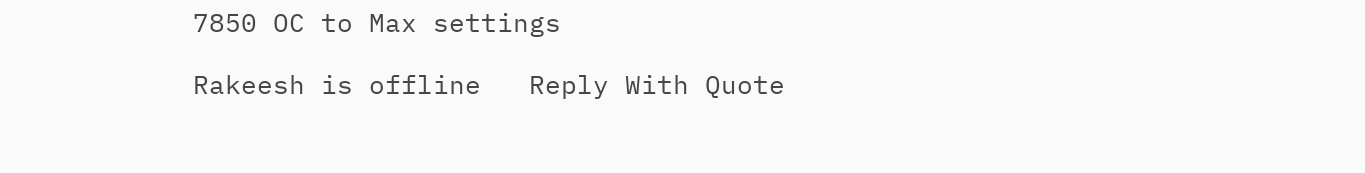7850 OC to Max settings

Rakeesh is offline   Reply With Quote